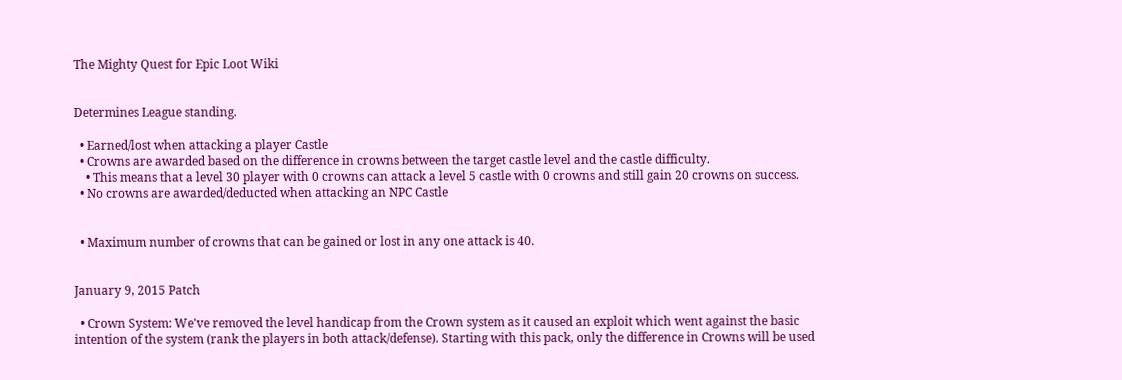The Mighty Quest for Epic Loot Wiki


Determines League standing.

  • Earned/lost when attacking a player Castle
  • Crowns are awarded based on the difference in crowns between the target castle level and the castle difficulty.
    • This means that a level 30 player with 0 crowns can attack a level 5 castle with 0 crowns and still gain 20 crowns on success.
  • No crowns are awarded/deducted when attacking an NPC Castle


  • Maximum number of crowns that can be gained or lost in any one attack is 40.


January 9, 2015 Patch

  • Crown System: We've removed the level handicap from the Crown system as it caused an exploit which went against the basic intention of the system (rank the players in both attack/defense). Starting with this pack, only the difference in Crowns will be used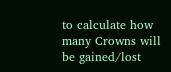to calculate how many Crowns will be gained/lost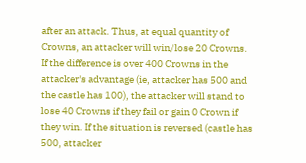after an attack. Thus, at equal quantity of Crowns, an attacker will win/lose 20 Crowns. If the difference is over 400 Crowns in the attacker's advantage (ie, attacker has 500 and the castle has 100), the attacker will stand to lose 40 Crowns if they fail or gain 0 Crown if they win. If the situation is reversed (castle has 500, attacker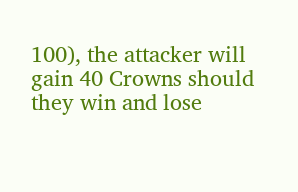100), the attacker will gain 40 Crowns should they win and lose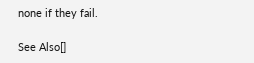none if they fail.

See Also[]